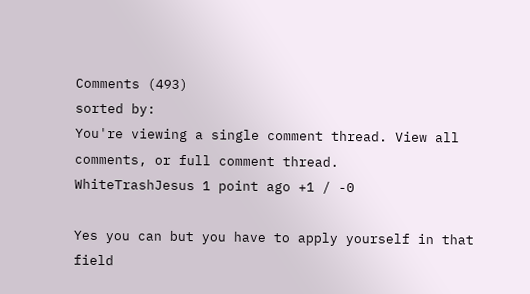Comments (493)
sorted by:
You're viewing a single comment thread. View all comments, or full comment thread.
WhiteTrashJesus 1 point ago +1 / -0

Yes you can but you have to apply yourself in that field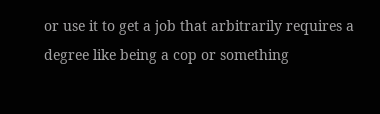or use it to get a job that arbitrarily requires a degree like being a cop or something